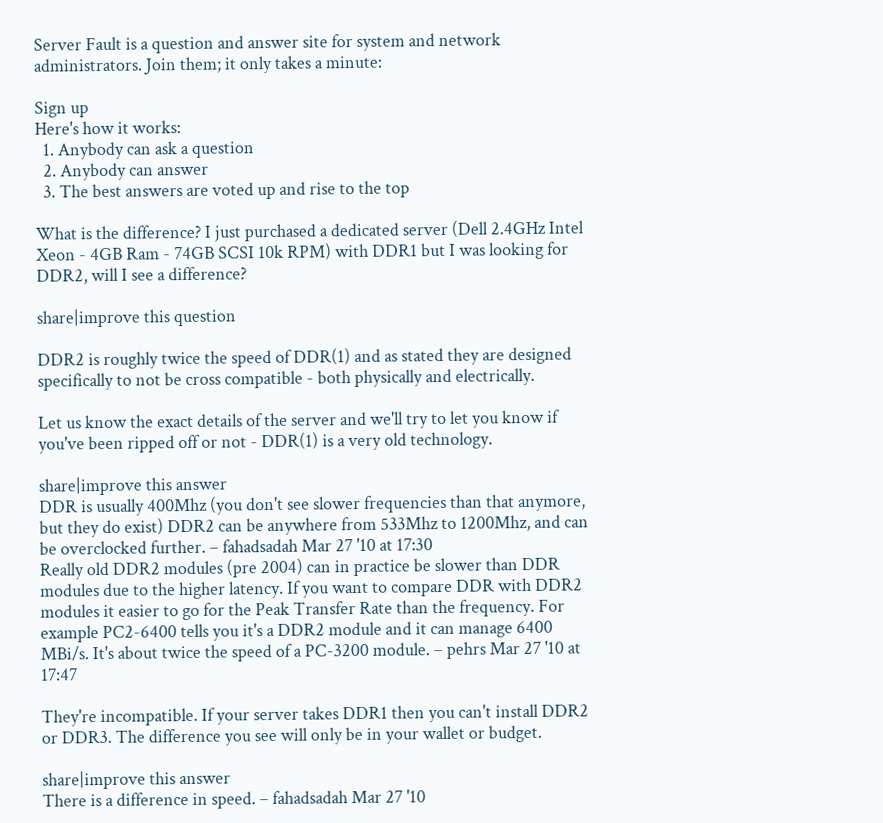Server Fault is a question and answer site for system and network administrators. Join them; it only takes a minute:

Sign up
Here's how it works:
  1. Anybody can ask a question
  2. Anybody can answer
  3. The best answers are voted up and rise to the top

What is the difference? I just purchased a dedicated server (Dell 2.4GHz Intel Xeon - 4GB Ram - 74GB SCSI 10k RPM) with DDR1 but I was looking for DDR2, will I see a difference?

share|improve this question

DDR2 is roughly twice the speed of DDR(1) and as stated they are designed specifically to not be cross compatible - both physically and electrically.

Let us know the exact details of the server and we'll try to let you know if you've been ripped off or not - DDR(1) is a very old technology.

share|improve this answer
DDR is usually 400Mhz (you don't see slower frequencies than that anymore, but they do exist) DDR2 can be anywhere from 533Mhz to 1200Mhz, and can be overclocked further. – fahadsadah Mar 27 '10 at 17:30
Really old DDR2 modules (pre 2004) can in practice be slower than DDR modules due to the higher latency. If you want to compare DDR with DDR2 modules it easier to go for the Peak Transfer Rate than the frequency. For example PC2-6400 tells you it's a DDR2 module and it can manage 6400 MBi/s. It's about twice the speed of a PC-3200 module. – pehrs Mar 27 '10 at 17:47

They're incompatible. If your server takes DDR1 then you can't install DDR2 or DDR3. The difference you see will only be in your wallet or budget.

share|improve this answer
There is a difference in speed. – fahadsadah Mar 27 '10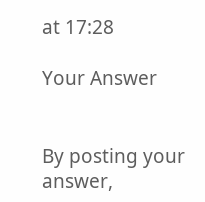at 17:28

Your Answer


By posting your answer,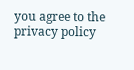you agree to the privacy policy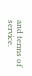and terms of service.